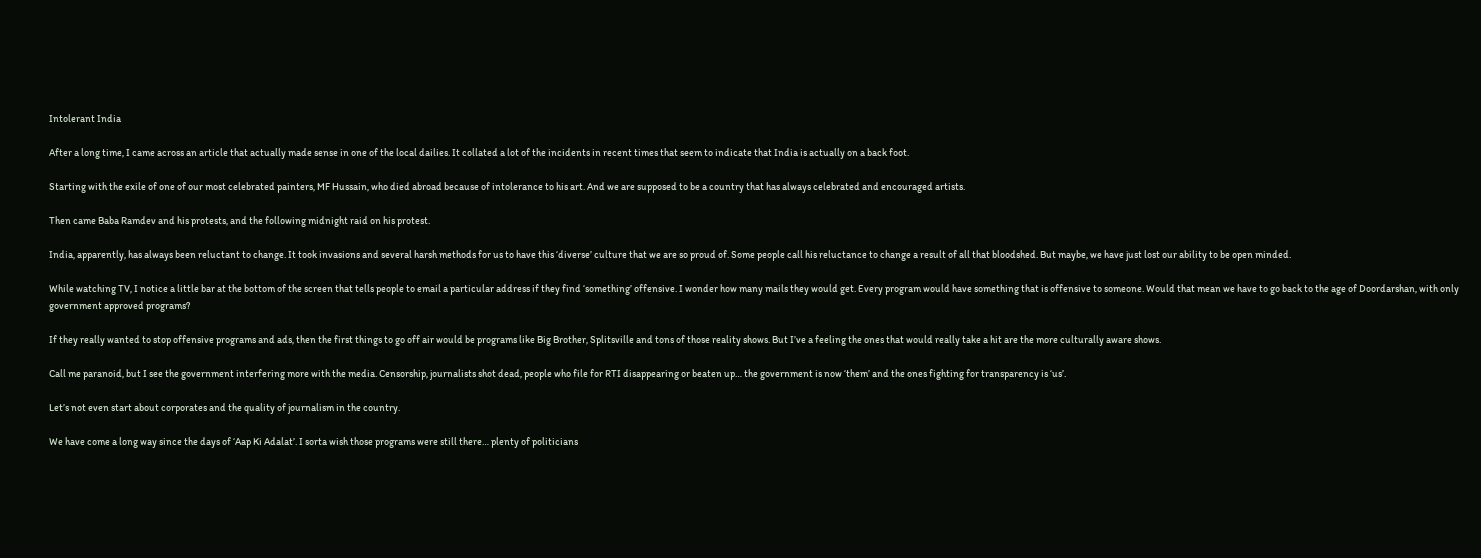Intolerant India

After a long time, I came across an article that actually made sense in one of the local dailies. It collated a lot of the incidents in recent times that seem to indicate that India is actually on a back foot.

Starting with the exile of one of our most celebrated painters, MF Hussain, who died abroad because of intolerance to his art. And we are supposed to be a country that has always celebrated and encouraged artists.

Then came Baba Ramdev and his protests, and the following midnight raid on his protest.

India, apparently, has always been reluctant to change. It took invasions and several harsh methods for us to have this ‘diverse’ culture that we are so proud of. Some people call his reluctance to change a result of all that bloodshed. But maybe, we have just lost our ability to be open minded.

While watching TV, I notice a little bar at the bottom of the screen that tells people to email a particular address if they find ‘something’ offensive. I wonder how many mails they would get. Every program would have something that is offensive to someone. Would that mean we have to go back to the age of Doordarshan, with only government approved programs?

If they really wanted to stop offensive programs and ads, then the first things to go off air would be programs like Big Brother, Splitsville and tons of those reality shows. But I’ve a feeling the ones that would really take a hit are the more culturally aware shows.

Call me paranoid, but I see the government interfering more with the media. Censorship, journalists shot dead, people who file for RTI disappearing or beaten up… the government is now ‘them’ and the ones fighting for transparency is ‘us’.

Let’s not even start about corporates and the quality of journalism in the country.

We have come a long way since the days of ‘Aap Ki Adalat’. I sorta wish those programs were still there… plenty of politicians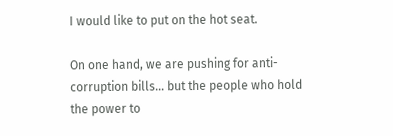I would like to put on the hot seat.

On one hand, we are pushing for anti-corruption bills… but the people who hold the power to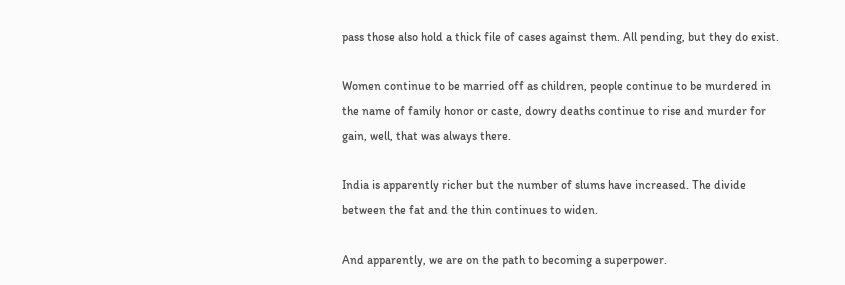pass those also hold a thick file of cases against them. All pending, but they do exist.

Women continue to be married off as children, people continue to be murdered in the name of family honor or caste, dowry deaths continue to rise and murder for gain, well, that was always there.

India is apparently richer but the number of slums have increased. The divide between the fat and the thin continues to widen.

And apparently, we are on the path to becoming a superpower.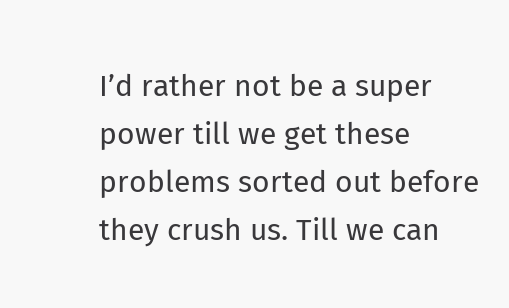I’d rather not be a super power till we get these problems sorted out before they crush us. Till we can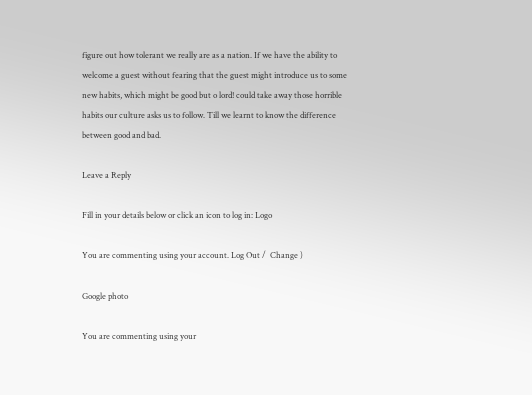figure out how tolerant we really are as a nation. If we have the ability to welcome a guest without fearing that the guest might introduce us to some new habits, which might be good but o lord! could take away those horrible habits our culture asks us to follow. Till we learnt to know the difference between good and bad.

Leave a Reply

Fill in your details below or click an icon to log in: Logo

You are commenting using your account. Log Out /  Change )

Google photo

You are commenting using your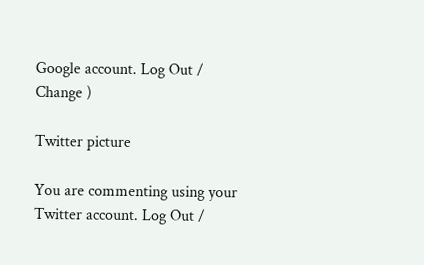Google account. Log Out /  Change )

Twitter picture

You are commenting using your Twitter account. Log Out /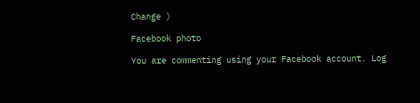Change )

Facebook photo

You are commenting using your Facebook account. Log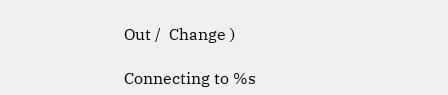Out /  Change )

Connecting to %s